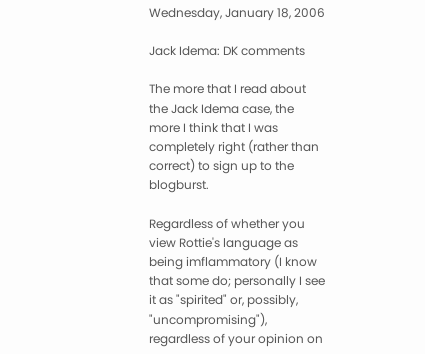Wednesday, January 18, 2006

Jack Idema: DK comments

The more that I read about the Jack Idema case, the more I think that I was completely right (rather than correct) to sign up to the blogburst.

Regardless of whether you view Rottie's language as being imflammatory (I know that some do; personally I see it as "spirited" or, possibly, "uncompromising"), regardless of your opinion on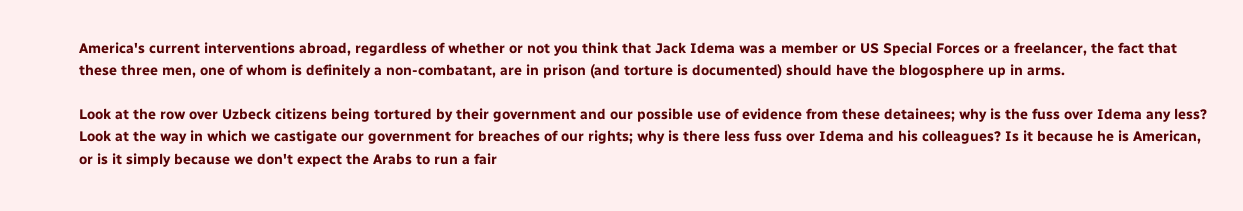America's current interventions abroad, regardless of whether or not you think that Jack Idema was a member or US Special Forces or a freelancer, the fact that these three men, one of whom is definitely a non-combatant, are in prison (and torture is documented) should have the blogosphere up in arms.

Look at the row over Uzbeck citizens being tortured by their government and our possible use of evidence from these detainees; why is the fuss over Idema any less? Look at the way in which we castigate our government for breaches of our rights; why is there less fuss over Idema and his colleagues? Is it because he is American, or is it simply because we don't expect the Arabs to run a fair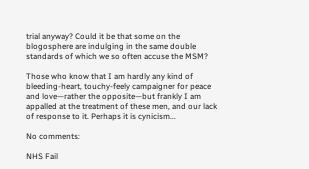trial anyway? Could it be that some on the blogosphere are indulging in the same double standards of which we so often accuse the MSM?

Those who know that I am hardly any kind of bleeding-heart, touchy-feely campaigner for peace and love—rather the opposite—but frankly I am appalled at the treatment of these men, and our lack of response to it. Perhaps it is cynicism...

No comments:

NHS Fail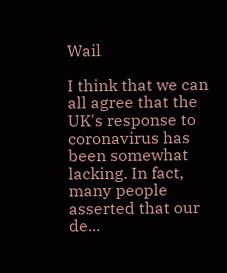Wail

I think that we can all agree that the UK's response to coronavirus has been somewhat lacking. In fact, many people asserted that our de...